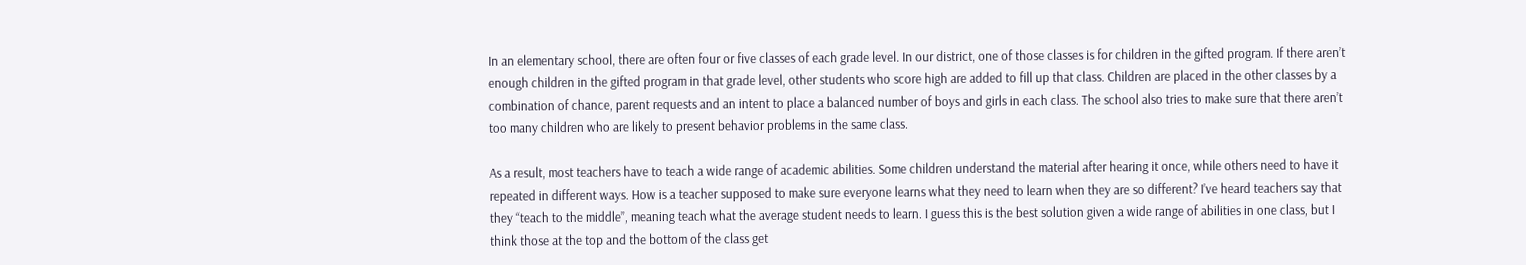In an elementary school, there are often four or five classes of each grade level. In our district, one of those classes is for children in the gifted program. If there aren’t enough children in the gifted program in that grade level, other students who score high are added to fill up that class. Children are placed in the other classes by a combination of chance, parent requests and an intent to place a balanced number of boys and girls in each class. The school also tries to make sure that there aren’t too many children who are likely to present behavior problems in the same class.

As a result, most teachers have to teach a wide range of academic abilities. Some children understand the material after hearing it once, while others need to have it repeated in different ways. How is a teacher supposed to make sure everyone learns what they need to learn when they are so different? I’ve heard teachers say that they “teach to the middle”, meaning teach what the average student needs to learn. I guess this is the best solution given a wide range of abilities in one class, but I think those at the top and the bottom of the class get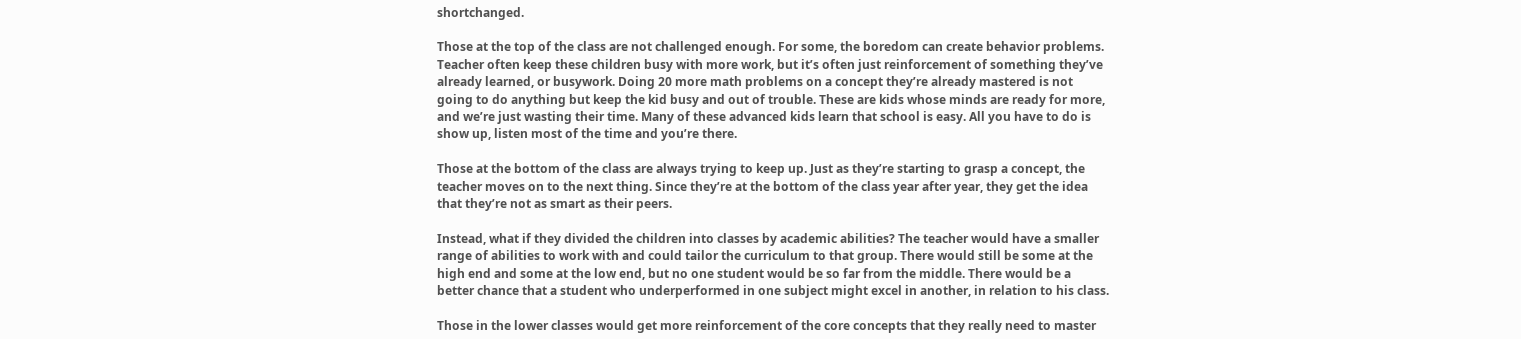shortchanged.

Those at the top of the class are not challenged enough. For some, the boredom can create behavior problems. Teacher often keep these children busy with more work, but it’s often just reinforcement of something they’ve already learned, or busywork. Doing 20 more math problems on a concept they’re already mastered is not going to do anything but keep the kid busy and out of trouble. These are kids whose minds are ready for more, and we’re just wasting their time. Many of these advanced kids learn that school is easy. All you have to do is show up, listen most of the time and you’re there.

Those at the bottom of the class are always trying to keep up. Just as they’re starting to grasp a concept, the teacher moves on to the next thing. Since they’re at the bottom of the class year after year, they get the idea that they’re not as smart as their peers.

Instead, what if they divided the children into classes by academic abilities? The teacher would have a smaller range of abilities to work with and could tailor the curriculum to that group. There would still be some at the high end and some at the low end, but no one student would be so far from the middle. There would be a better chance that a student who underperformed in one subject might excel in another, in relation to his class.

Those in the lower classes would get more reinforcement of the core concepts that they really need to master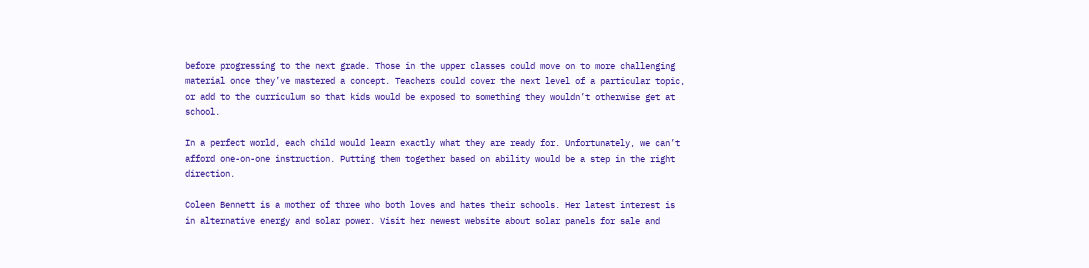before progressing to the next grade. Those in the upper classes could move on to more challenging material once they’ve mastered a concept. Teachers could cover the next level of a particular topic, or add to the curriculum so that kids would be exposed to something they wouldn’t otherwise get at school.

In a perfect world, each child would learn exactly what they are ready for. Unfortunately, we can’t afford one-on-one instruction. Putting them together based on ability would be a step in the right direction.

Coleen Bennett is a mother of three who both loves and hates their schools. Her latest interest is in alternative energy and solar power. Visit her newest website about solar panels for sale and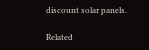discount solar panels.

Related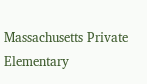Massachusetts Private Elementary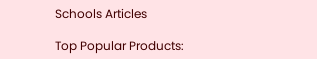Schools Articles

Top Popular Products: